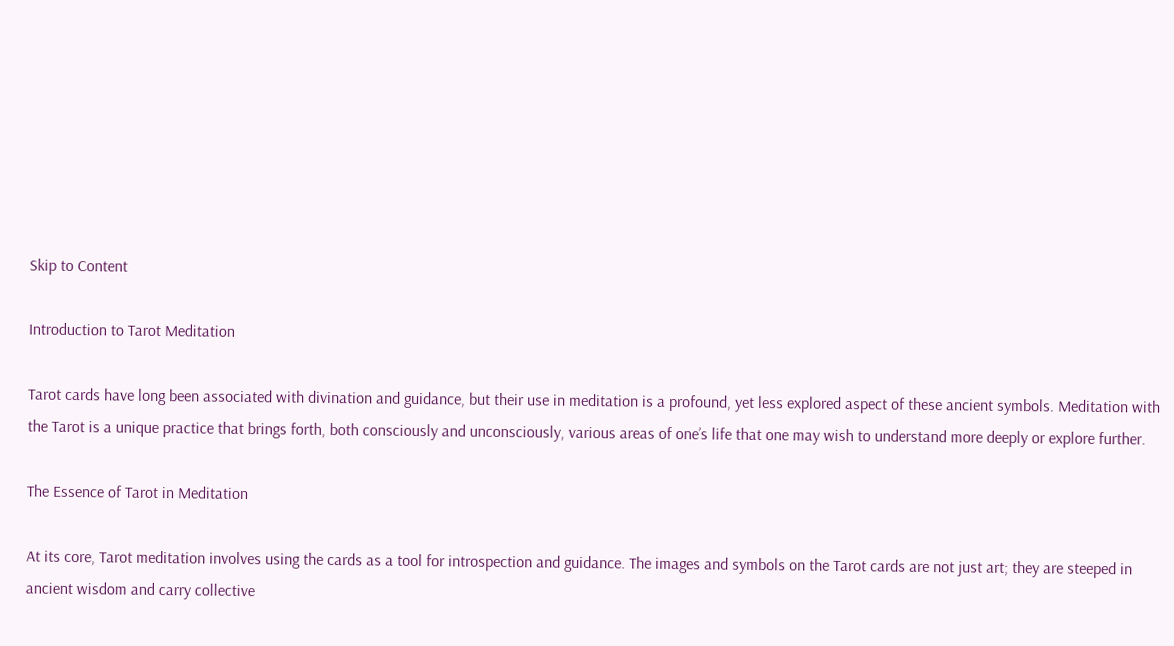Skip to Content

Introduction to Tarot Meditation

Tarot cards have long been associated with divination and guidance, but their use in meditation is a profound, yet less explored aspect of these ancient symbols. Meditation with the Tarot is a unique practice that brings forth, both consciously and unconsciously, various areas of one’s life that one may wish to understand more deeply or explore further.

The Essence of Tarot in Meditation

At its core, Tarot meditation involves using the cards as a tool for introspection and guidance. The images and symbols on the Tarot cards are not just art; they are steeped in ancient wisdom and carry collective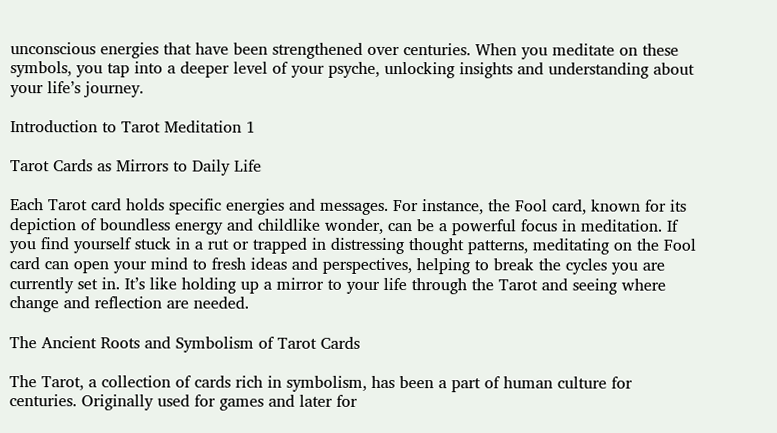unconscious energies that have been strengthened over centuries. When you meditate on these symbols, you tap into a deeper level of your psyche, unlocking insights and understanding about your life’s journey.

Introduction to Tarot Meditation 1

Tarot Cards as Mirrors to Daily Life

Each Tarot card holds specific energies and messages. For instance, the Fool card, known for its depiction of boundless energy and childlike wonder, can be a powerful focus in meditation. If you find yourself stuck in a rut or trapped in distressing thought patterns, meditating on the Fool card can open your mind to fresh ideas and perspectives, helping to break the cycles you are currently set in. It’s like holding up a mirror to your life through the Tarot and seeing where change and reflection are needed.

The Ancient Roots and Symbolism of Tarot Cards

The Tarot, a collection of cards rich in symbolism, has been a part of human culture for centuries. Originally used for games and later for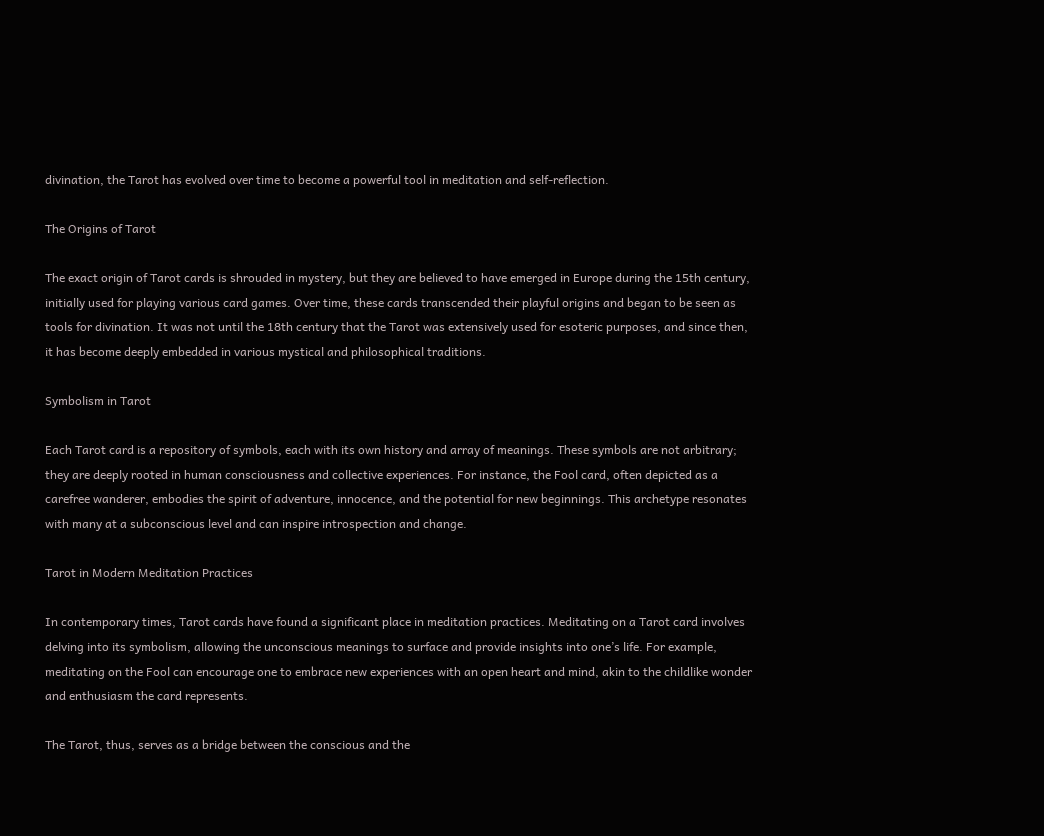divination, the Tarot has evolved over time to become a powerful tool in meditation and self-reflection.

The Origins of Tarot

The exact origin of Tarot cards is shrouded in mystery, but they are believed to have emerged in Europe during the 15th century, initially used for playing various card games. Over time, these cards transcended their playful origins and began to be seen as tools for divination. It was not until the 18th century that the Tarot was extensively used for esoteric purposes, and since then, it has become deeply embedded in various mystical and philosophical traditions.

Symbolism in Tarot

Each Tarot card is a repository of symbols, each with its own history and array of meanings. These symbols are not arbitrary; they are deeply rooted in human consciousness and collective experiences. For instance, the Fool card, often depicted as a carefree wanderer, embodies the spirit of adventure, innocence, and the potential for new beginnings. This archetype resonates with many at a subconscious level and can inspire introspection and change.

Tarot in Modern Meditation Practices

In contemporary times, Tarot cards have found a significant place in meditation practices. Meditating on a Tarot card involves delving into its symbolism, allowing the unconscious meanings to surface and provide insights into one’s life. For example, meditating on the Fool can encourage one to embrace new experiences with an open heart and mind, akin to the childlike wonder and enthusiasm the card represents.

The Tarot, thus, serves as a bridge between the conscious and the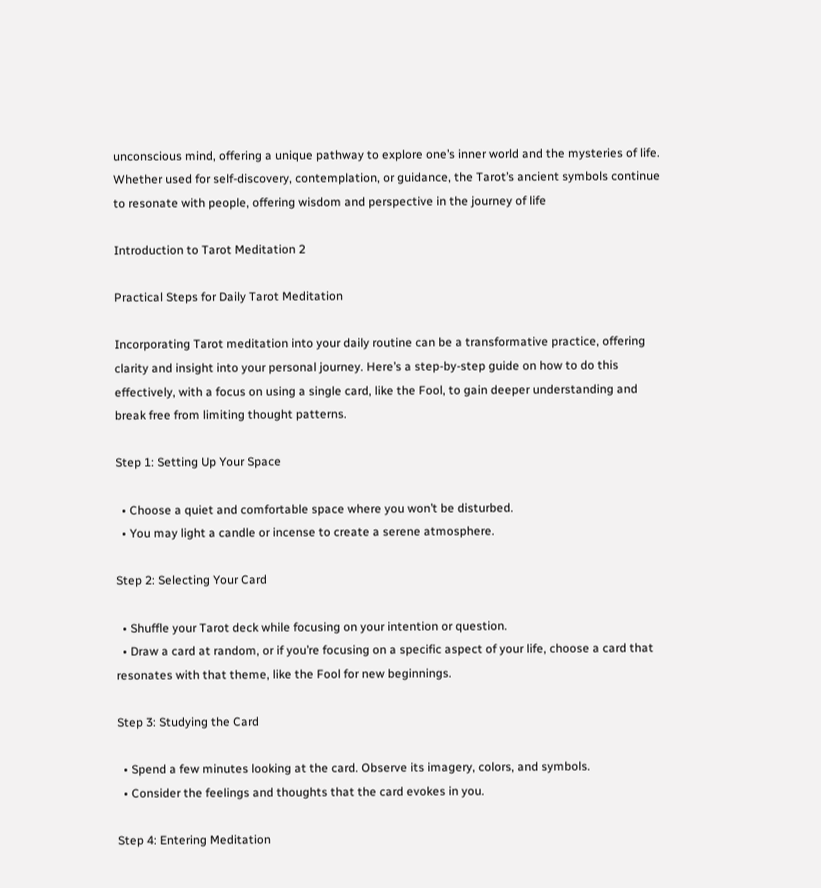unconscious mind, offering a unique pathway to explore one’s inner world and the mysteries of life. Whether used for self-discovery, contemplation, or guidance, the Tarot’s ancient symbols continue to resonate with people, offering wisdom and perspective in the journey of life

Introduction to Tarot Meditation 2

Practical Steps for Daily Tarot Meditation

Incorporating Tarot meditation into your daily routine can be a transformative practice, offering clarity and insight into your personal journey. Here’s a step-by-step guide on how to do this effectively, with a focus on using a single card, like the Fool, to gain deeper understanding and break free from limiting thought patterns.

Step 1: Setting Up Your Space

  • Choose a quiet and comfortable space where you won’t be disturbed.
  • You may light a candle or incense to create a serene atmosphere.

Step 2: Selecting Your Card

  • Shuffle your Tarot deck while focusing on your intention or question.
  • Draw a card at random, or if you’re focusing on a specific aspect of your life, choose a card that resonates with that theme, like the Fool for new beginnings.

Step 3: Studying the Card

  • Spend a few minutes looking at the card. Observe its imagery, colors, and symbols.
  • Consider the feelings and thoughts that the card evokes in you.

Step 4: Entering Meditation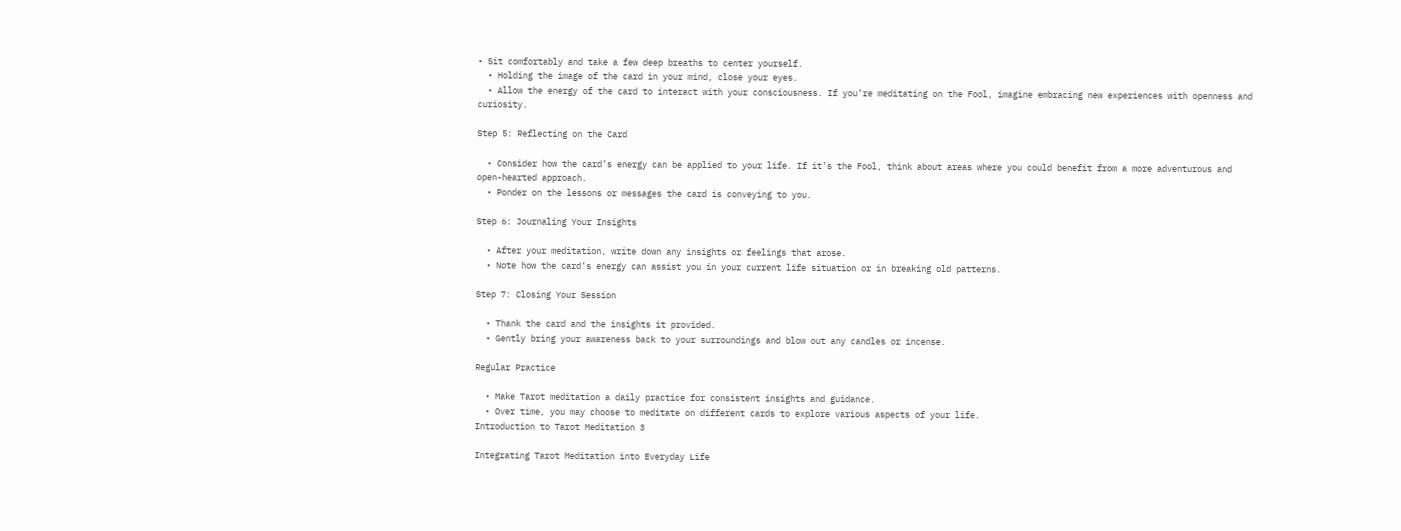• Sit comfortably and take a few deep breaths to center yourself.
  • Holding the image of the card in your mind, close your eyes.
  • Allow the energy of the card to interact with your consciousness. If you’re meditating on the Fool, imagine embracing new experiences with openness and curiosity.

Step 5: Reflecting on the Card

  • Consider how the card’s energy can be applied to your life. If it’s the Fool, think about areas where you could benefit from a more adventurous and open-hearted approach.
  • Ponder on the lessons or messages the card is conveying to you.

Step 6: Journaling Your Insights

  • After your meditation, write down any insights or feelings that arose.
  • Note how the card’s energy can assist you in your current life situation or in breaking old patterns.

Step 7: Closing Your Session

  • Thank the card and the insights it provided.
  • Gently bring your awareness back to your surroundings and blow out any candles or incense.

Regular Practice

  • Make Tarot meditation a daily practice for consistent insights and guidance.
  • Over time, you may choose to meditate on different cards to explore various aspects of your life.
Introduction to Tarot Meditation 3

Integrating Tarot Meditation into Everyday Life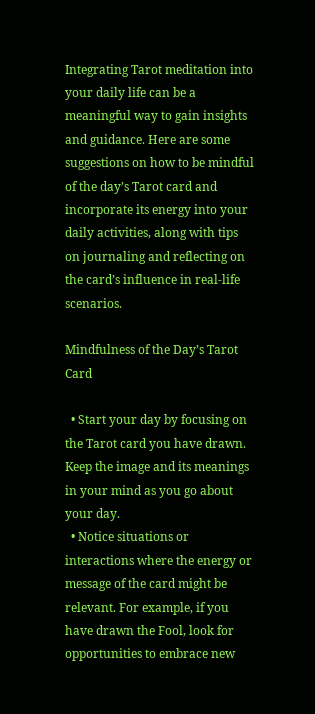Integrating Tarot meditation into your daily life can be a meaningful way to gain insights and guidance. Here are some suggestions on how to be mindful of the day’s Tarot card and incorporate its energy into your daily activities, along with tips on journaling and reflecting on the card’s influence in real-life scenarios.

Mindfulness of the Day’s Tarot Card

  • Start your day by focusing on the Tarot card you have drawn. Keep the image and its meanings in your mind as you go about your day.
  • Notice situations or interactions where the energy or message of the card might be relevant. For example, if you have drawn the Fool, look for opportunities to embrace new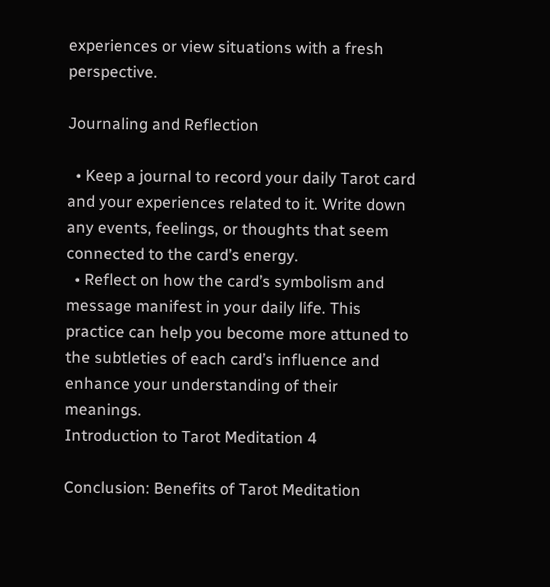experiences or view situations with a fresh perspective.

Journaling and Reflection

  • Keep a journal to record your daily Tarot card and your experiences related to it. Write down any events, feelings, or thoughts that seem connected to the card’s energy.
  • Reflect on how the card’s symbolism and message manifest in your daily life. This practice can help you become more attuned to the subtleties of each card’s influence and enhance your understanding of their meanings.
Introduction to Tarot Meditation 4

Conclusion: Benefits of Tarot Meditation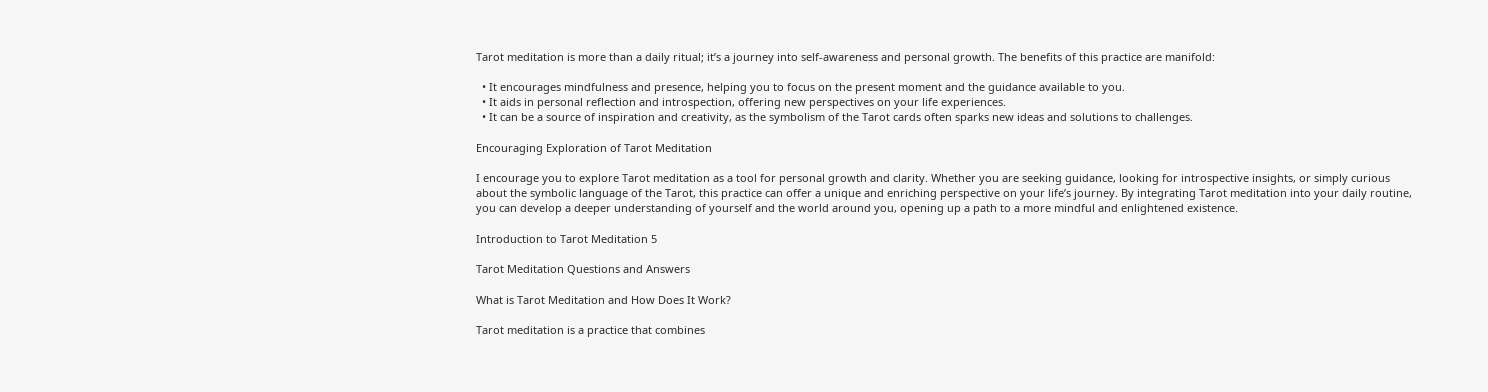Tarot meditation is more than a daily ritual; it’s a journey into self-awareness and personal growth. The benefits of this practice are manifold:

  • It encourages mindfulness and presence, helping you to focus on the present moment and the guidance available to you.
  • It aids in personal reflection and introspection, offering new perspectives on your life experiences.
  • It can be a source of inspiration and creativity, as the symbolism of the Tarot cards often sparks new ideas and solutions to challenges.

Encouraging Exploration of Tarot Meditation

I encourage you to explore Tarot meditation as a tool for personal growth and clarity. Whether you are seeking guidance, looking for introspective insights, or simply curious about the symbolic language of the Tarot, this practice can offer a unique and enriching perspective on your life’s journey. By integrating Tarot meditation into your daily routine, you can develop a deeper understanding of yourself and the world around you, opening up a path to a more mindful and enlightened existence.

Introduction to Tarot Meditation 5

Tarot Meditation Questions and Answers

What is Tarot Meditation and How Does It Work?

Tarot meditation is a practice that combines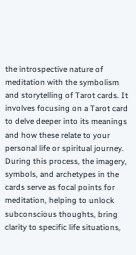the introspective nature of meditation with the symbolism and storytelling of Tarot cards. It involves focusing on a Tarot card to delve deeper into its meanings and how these relate to your personal life or spiritual journey. During this process, the imagery, symbols, and archetypes in the cards serve as focal points for meditation, helping to unlock subconscious thoughts, bring clarity to specific life situations,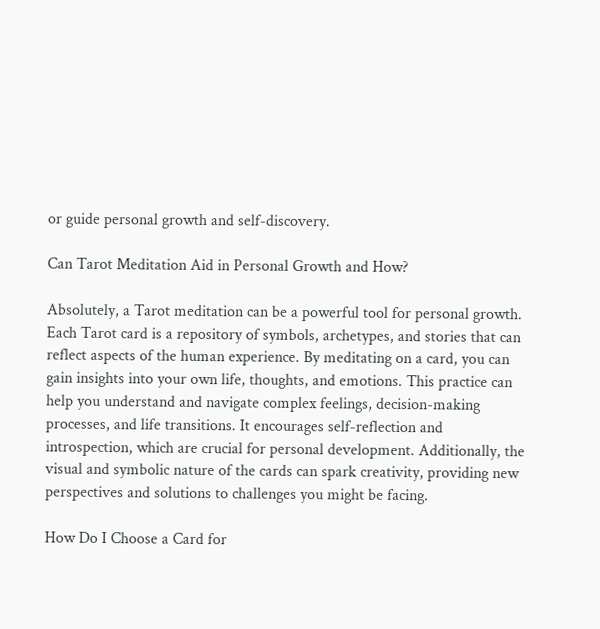or guide personal growth and self-discovery.

Can Tarot Meditation Aid in Personal Growth and How?

Absolutely, a Tarot meditation can be a powerful tool for personal growth. Each Tarot card is a repository of symbols, archetypes, and stories that can reflect aspects of the human experience. By meditating on a card, you can gain insights into your own life, thoughts, and emotions. This practice can help you understand and navigate complex feelings, decision-making processes, and life transitions. It encourages self-reflection and introspection, which are crucial for personal development. Additionally, the visual and symbolic nature of the cards can spark creativity, providing new perspectives and solutions to challenges you might be facing.

How Do I Choose a Card for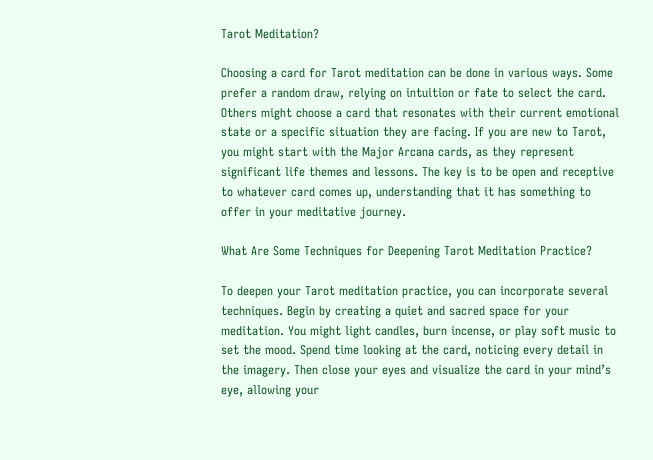Tarot Meditation?

Choosing a card for Tarot meditation can be done in various ways. Some prefer a random draw, relying on intuition or fate to select the card. Others might choose a card that resonates with their current emotional state or a specific situation they are facing. If you are new to Tarot, you might start with the Major Arcana cards, as they represent significant life themes and lessons. The key is to be open and receptive to whatever card comes up, understanding that it has something to offer in your meditative journey.

What Are Some Techniques for Deepening Tarot Meditation Practice?

To deepen your Tarot meditation practice, you can incorporate several techniques. Begin by creating a quiet and sacred space for your meditation. You might light candles, burn incense, or play soft music to set the mood. Spend time looking at the card, noticing every detail in the imagery. Then close your eyes and visualize the card in your mind’s eye, allowing your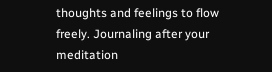thoughts and feelings to flow freely. Journaling after your meditation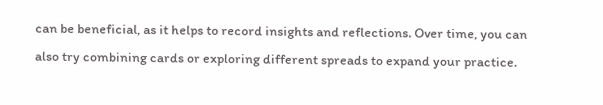can be beneficial, as it helps to record insights and reflections. Over time, you can also try combining cards or exploring different spreads to expand your practice.